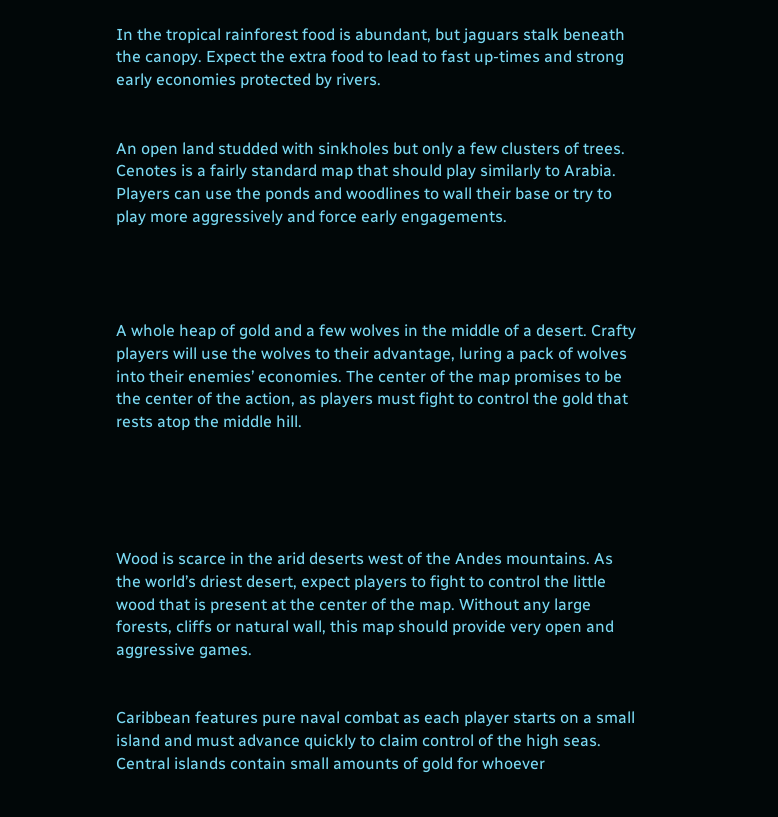In the tropical rainforest food is abundant, but jaguars stalk beneath the canopy. Expect the extra food to lead to fast up-times and strong early economies protected by rivers.


An open land studded with sinkholes but only a few clusters of trees. Cenotes is a fairly standard map that should play similarly to Arabia. Players can use the ponds and woodlines to wall their base or try to play more aggressively and force early engagements.




A whole heap of gold and a few wolves in the middle of a desert. Crafty players will use the wolves to their advantage, luring a pack of wolves into their enemies’ economies. The center of the map promises to be the center of the action, as players must fight to control the gold that rests atop the middle hill.





Wood is scarce in the arid deserts west of the Andes mountains. As the world’s driest desert, expect players to fight to control the little wood that is present at the center of the map. Without any large forests, cliffs or natural wall, this map should provide very open and aggressive games.


Caribbean features pure naval combat as each player starts on a small island and must advance quickly to claim control of the high seas. Central islands contain small amounts of gold for whoever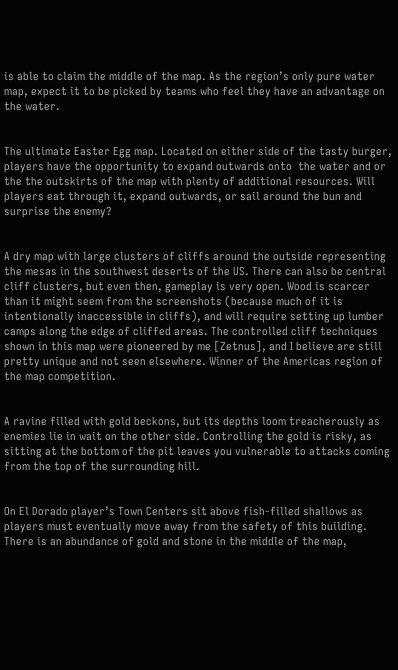is able to claim the middle of the map. As the region’s only pure water map, expect it to be picked by teams who feel they have an advantage on the water.


The ultimate Easter Egg map. Located on either side of the tasty burger, players have the opportunity to expand outwards onto  the water and or the the outskirts of the map with plenty of additional resources. Will players eat through it, expand outwards, or sail around the bun and surprise the enemy?


A dry map with large clusters of cliffs around the outside representing the mesas in the southwest deserts of the US. There can also be central cliff clusters, but even then, gameplay is very open. Wood is scarcer than it might seem from the screenshots (because much of it is intentionally inaccessible in cliffs), and will require setting up lumber camps along the edge of cliffed areas. The controlled cliff techniques shown in this map were pioneered by me [Zetnus], and I believe are still pretty unique and not seen elsewhere. Winner of the Americas region of the map competition.


A ravine filled with gold beckons, but its depths loom treacherously as enemies lie in wait on the other side. Controlling the gold is risky, as sitting at the bottom of the pit leaves you vulnerable to attacks coming from the top of the surrounding hill.


On El Dorado player’s Town Centers sit above fish-filled shallows as players must eventually move away from the safety of this building. There is an abundance of gold and stone in the middle of the map,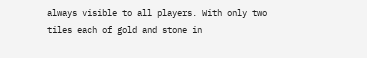always visible to all players. With only two tiles each of gold and stone in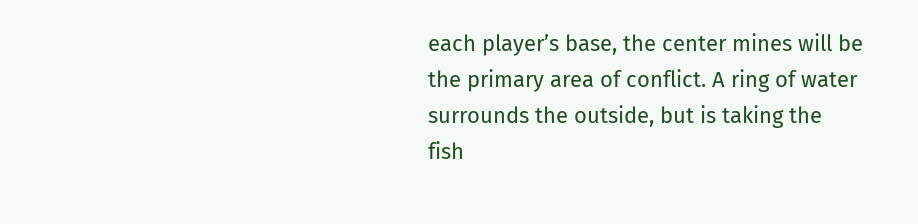each player’s base, the center mines will be the primary area of conflict. A ring of water surrounds the outside, but is taking the fish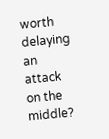worth delaying an attack on the middle?